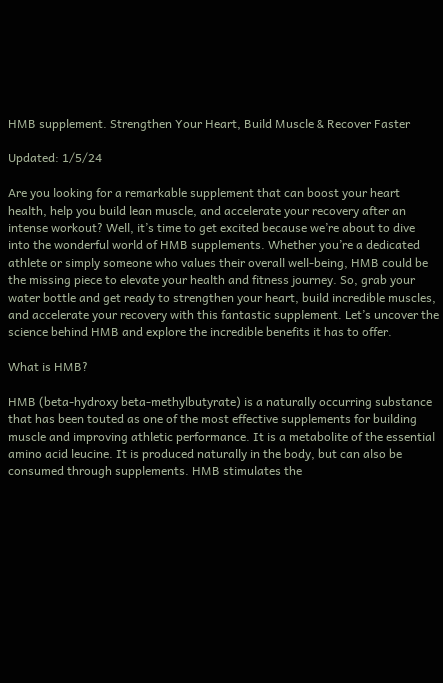HMB supplement. Strengthen Your Heart, Build Muscle & Recover Faster

Updated: 1/5/24

Are you looking for a remarkable supplement that can boost your heart health, help you build lean muscle, and accelerate your recovery after an intense workout? Well, it’s time to get excited because we’re about to dive into the wonderful world of HMB supplements. Whether you’re a dedicated athlete or simply someone who values their overall well-being, HMB could be the missing piece to elevate your health and fitness journey. So, grab your water bottle and get ready to strengthen your heart, build incredible muscles, and accelerate your recovery with this fantastic supplement. Let’s uncover the science behind HMB and explore the incredible benefits it has to offer.

What is HMB?

HMB (beta-hydroxy beta-methylbutyrate) is a naturally occurring substance that has been touted as one of the most effective supplements for building muscle and improving athletic performance. It is a metabolite of the essential amino acid leucine. It is produced naturally in the body, but can also be consumed through supplements. HMB stimulates the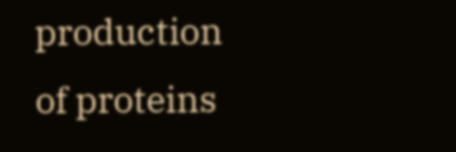production of proteins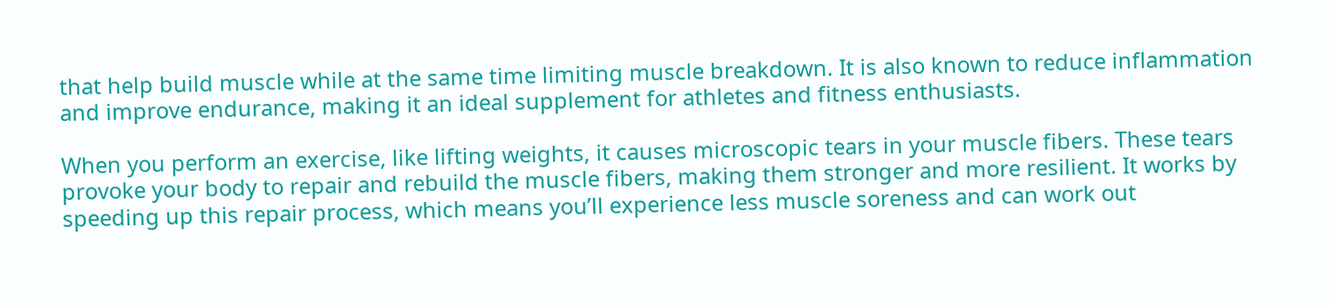that help build muscle while at the same time limiting muscle breakdown. It is also known to reduce inflammation and improve endurance, making it an ideal supplement for athletes and fitness enthusiasts.

When you perform an exercise, like lifting weights, it causes microscopic tears in your muscle fibers. These tears provoke your body to repair and rebuild the muscle fibers, making them stronger and more resilient. It works by speeding up this repair process, which means you’ll experience less muscle soreness and can work out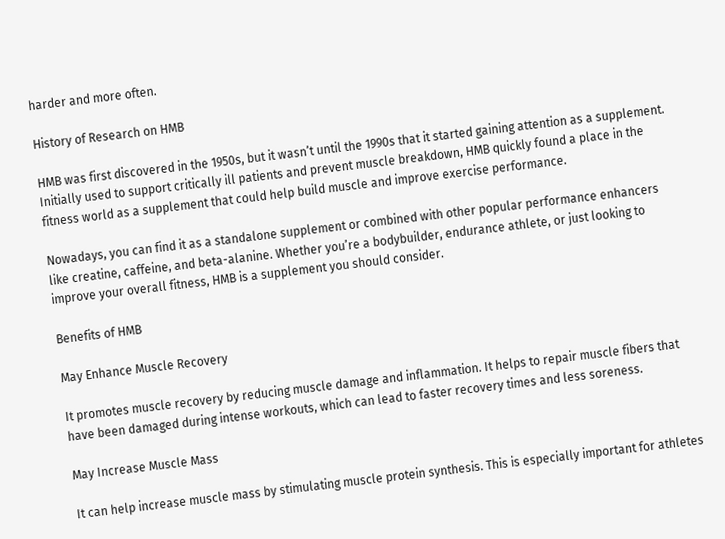harder and more often.

History of Research on HMB

HMB was first discovered in the 1950s, but it wasn’t until the 1990s that it started gaining attention as a supplement. Initially used to support critically ill patients and prevent muscle breakdown, HMB quickly found a place in the fitness world as a supplement that could help build muscle and improve exercise performance.

Nowadays, you can find it as a standalone supplement or combined with other popular performance enhancers like creatine, caffeine, and beta-alanine. Whether you’re a bodybuilder, endurance athlete, or just looking to improve your overall fitness, HMB is a supplement you should consider.

Benefits of HMB

May Enhance Muscle Recovery

It promotes muscle recovery by reducing muscle damage and inflammation. It helps to repair muscle fibers that have been damaged during intense workouts, which can lead to faster recovery times and less soreness.

May Increase Muscle Mass

It can help increase muscle mass by stimulating muscle protein synthesis. This is especially important for athletes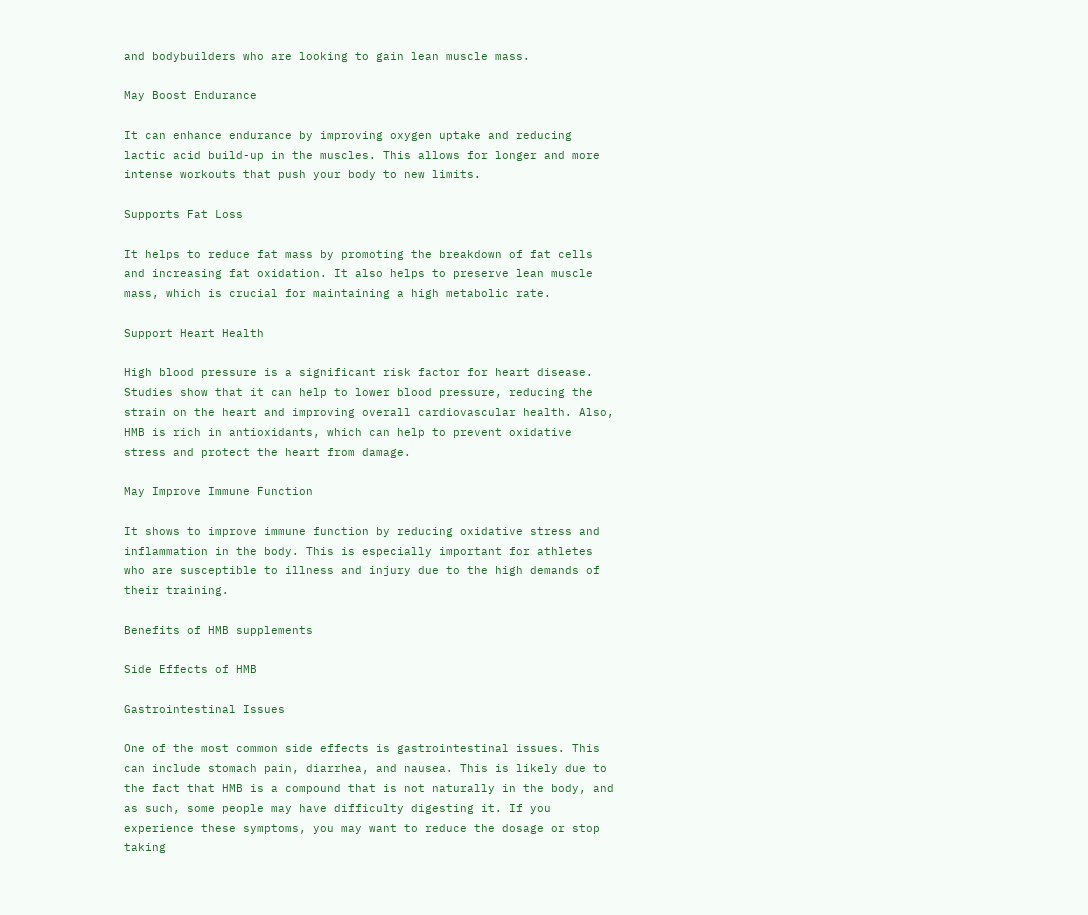and bodybuilders who are looking to gain lean muscle mass.

May Boost Endurance

It can enhance endurance by improving oxygen uptake and reducing lactic acid build-up in the muscles. This allows for longer and more intense workouts that push your body to new limits.

Supports Fat Loss

It helps to reduce fat mass by promoting the breakdown of fat cells and increasing fat oxidation. It also helps to preserve lean muscle mass, which is crucial for maintaining a high metabolic rate.

Support Heart Health

High blood pressure is a significant risk factor for heart disease. Studies show that it can help to lower blood pressure, reducing the strain on the heart and improving overall cardiovascular health. Also, HMB is rich in antioxidants, which can help to prevent oxidative stress and protect the heart from damage.

May Improve Immune Function

It shows to improve immune function by reducing oxidative stress and inflammation in the body. This is especially important for athletes who are susceptible to illness and injury due to the high demands of their training.

Benefits of HMB supplements

Side Effects of HMB

Gastrointestinal Issues

One of the most common side effects is gastrointestinal issues. This can include stomach pain, diarrhea, and nausea. This is likely due to the fact that HMB is a compound that is not naturally in the body, and as such, some people may have difficulty digesting it. If you experience these symptoms, you may want to reduce the dosage or stop taking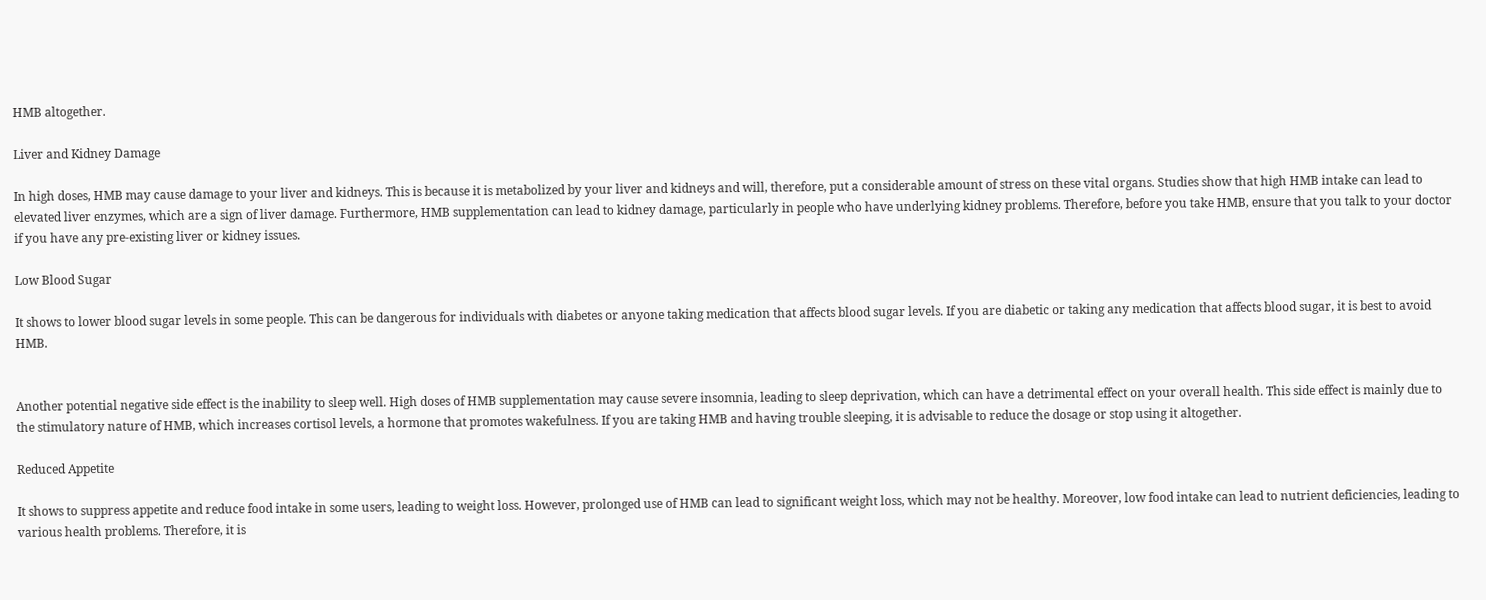HMB altogether.

Liver and Kidney Damage

In high doses, HMB may cause damage to your liver and kidneys. This is because it is metabolized by your liver and kidneys and will, therefore, put a considerable amount of stress on these vital organs. Studies show that high HMB intake can lead to elevated liver enzymes, which are a sign of liver damage. Furthermore, HMB supplementation can lead to kidney damage, particularly in people who have underlying kidney problems. Therefore, before you take HMB, ensure that you talk to your doctor if you have any pre-existing liver or kidney issues.

Low Blood Sugar

It shows to lower blood sugar levels in some people. This can be dangerous for individuals with diabetes or anyone taking medication that affects blood sugar levels. If you are diabetic or taking any medication that affects blood sugar, it is best to avoid HMB.


Another potential negative side effect is the inability to sleep well. High doses of HMB supplementation may cause severe insomnia, leading to sleep deprivation, which can have a detrimental effect on your overall health. This side effect is mainly due to the stimulatory nature of HMB, which increases cortisol levels, a hormone that promotes wakefulness. If you are taking HMB and having trouble sleeping, it is advisable to reduce the dosage or stop using it altogether.

Reduced Appetite

It shows to suppress appetite and reduce food intake in some users, leading to weight loss. However, prolonged use of HMB can lead to significant weight loss, which may not be healthy. Moreover, low food intake can lead to nutrient deficiencies, leading to various health problems. Therefore, it is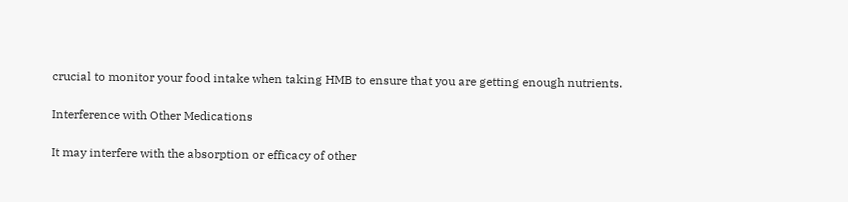crucial to monitor your food intake when taking HMB to ensure that you are getting enough nutrients.

Interference with Other Medications

It may interfere with the absorption or efficacy of other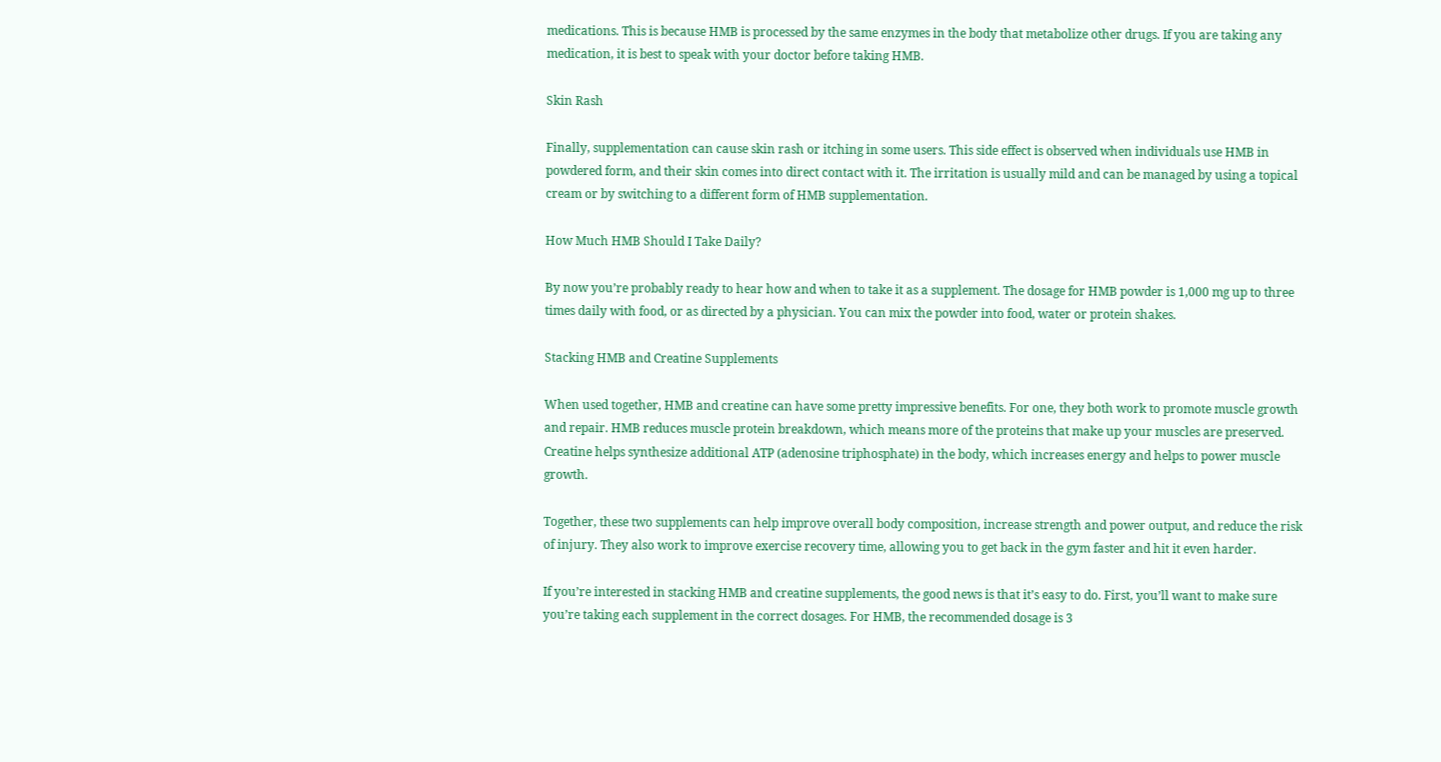medications. This is because HMB is processed by the same enzymes in the body that metabolize other drugs. If you are taking any medication, it is best to speak with your doctor before taking HMB.

Skin Rash

Finally, supplementation can cause skin rash or itching in some users. This side effect is observed when individuals use HMB in powdered form, and their skin comes into direct contact with it. The irritation is usually mild and can be managed by using a topical cream or by switching to a different form of HMB supplementation.

How Much HMB Should I Take Daily?

By now you’re probably ready to hear how and when to take it as a supplement. The dosage for HMB powder is 1,000 mg up to three times daily with food, or as directed by a physician. You can mix the powder into food, water or protein shakes.

Stacking HMB and Creatine Supplements

When used together, HMB and creatine can have some pretty impressive benefits. For one, they both work to promote muscle growth and repair. HMB reduces muscle protein breakdown, which means more of the proteins that make up your muscles are preserved. Creatine helps synthesize additional ATP (adenosine triphosphate) in the body, which increases energy and helps to power muscle growth.

Together, these two supplements can help improve overall body composition, increase strength and power output, and reduce the risk of injury. They also work to improve exercise recovery time, allowing you to get back in the gym faster and hit it even harder.

If you’re interested in stacking HMB and creatine supplements, the good news is that it’s easy to do. First, you’ll want to make sure you’re taking each supplement in the correct dosages. For HMB, the recommended dosage is 3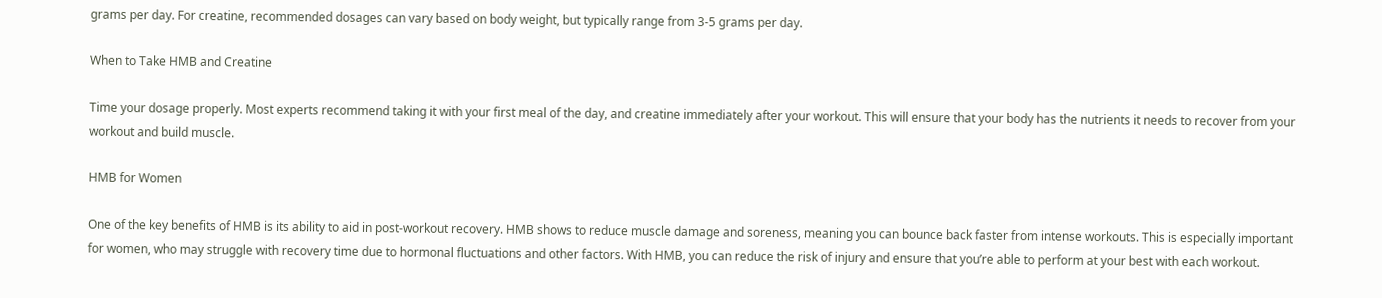grams per day. For creatine, recommended dosages can vary based on body weight, but typically range from 3-5 grams per day.

When to Take HMB and Creatine

Time your dosage properly. Most experts recommend taking it with your first meal of the day, and creatine immediately after your workout. This will ensure that your body has the nutrients it needs to recover from your workout and build muscle.

HMB for Women

One of the key benefits of HMB is its ability to aid in post-workout recovery. HMB shows to reduce muscle damage and soreness, meaning you can bounce back faster from intense workouts. This is especially important for women, who may struggle with recovery time due to hormonal fluctuations and other factors. With HMB, you can reduce the risk of injury and ensure that you’re able to perform at your best with each workout.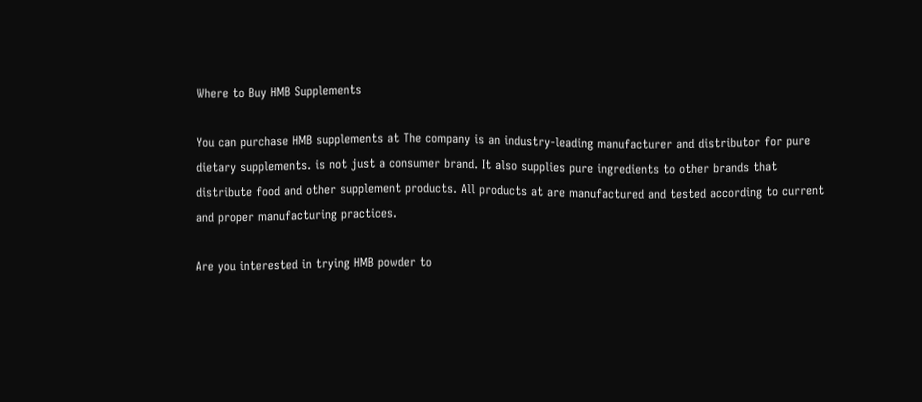Where to Buy HMB Supplements

You can purchase HMB supplements at The company is an industry-leading manufacturer and distributor for pure dietary supplements. is not just a consumer brand. It also supplies pure ingredients to other brands that distribute food and other supplement products. All products at are manufactured and tested according to current and proper manufacturing practices.

Are you interested in trying HMB powder to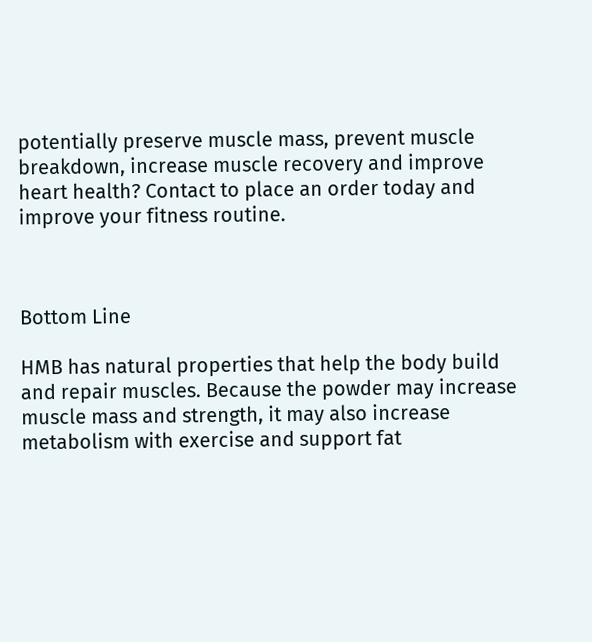potentially preserve muscle mass, prevent muscle breakdown, increase muscle recovery and improve heart health? Contact to place an order today and improve your fitness routine.



Bottom Line

HMB has natural properties that help the body build and repair muscles. Because the powder may increase muscle mass and strength, it may also increase metabolism with exercise and support fat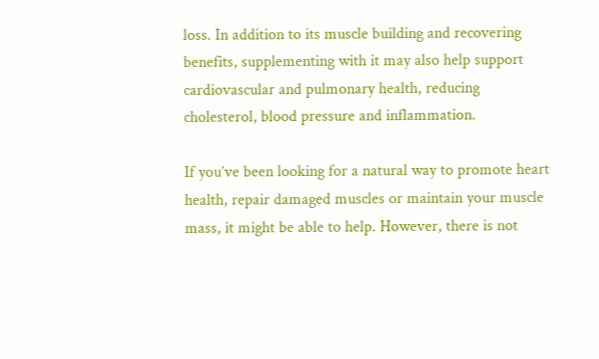loss. In addition to its muscle building and recovering benefits, supplementing with it may also help support cardiovascular and pulmonary health, reducing cholesterol, blood pressure and inflammation.

If you’ve been looking for a natural way to promote heart health, repair damaged muscles or maintain your muscle mass, it might be able to help. However, there is not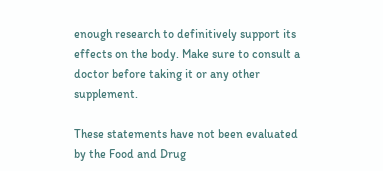enough research to definitively support its effects on the body. Make sure to consult a doctor before taking it or any other supplement.

These statements have not been evaluated by the Food and Drug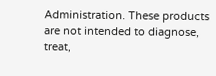Administration. These products are not intended to diagnose, treat,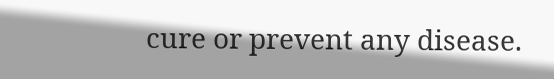cure or prevent any disease.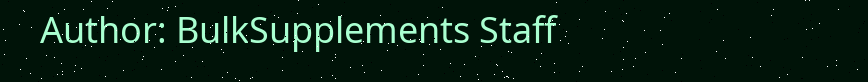Author: BulkSupplements Staff